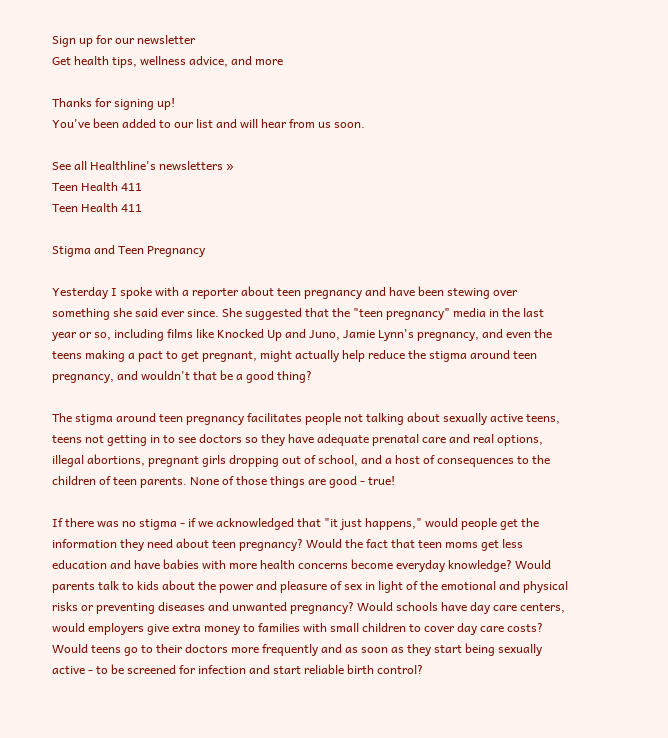Sign up for our newsletter
Get health tips, wellness advice, and more

Thanks for signing up!
You've been added to our list and will hear from us soon.

See all Healthline's newsletters »
Teen Health 411
Teen Health 411

Stigma and Teen Pregnancy

Yesterday I spoke with a reporter about teen pregnancy and have been stewing over something she said ever since. She suggested that the "teen pregnancy" media in the last year or so, including films like Knocked Up and Juno, Jamie Lynn's pregnancy, and even the teens making a pact to get pregnant, might actually help reduce the stigma around teen pregnancy, and wouldn't that be a good thing?

The stigma around teen pregnancy facilitates people not talking about sexually active teens, teens not getting in to see doctors so they have adequate prenatal care and real options, illegal abortions, pregnant girls dropping out of school, and a host of consequences to the children of teen parents. None of those things are good - true!

If there was no stigma - if we acknowledged that "it just happens," would people get the information they need about teen pregnancy? Would the fact that teen moms get less education and have babies with more health concerns become everyday knowledge? Would parents talk to kids about the power and pleasure of sex in light of the emotional and physical risks or preventing diseases and unwanted pregnancy? Would schools have day care centers, would employers give extra money to families with small children to cover day care costs? Would teens go to their doctors more frequently and as soon as they start being sexually active - to be screened for infection and start reliable birth control?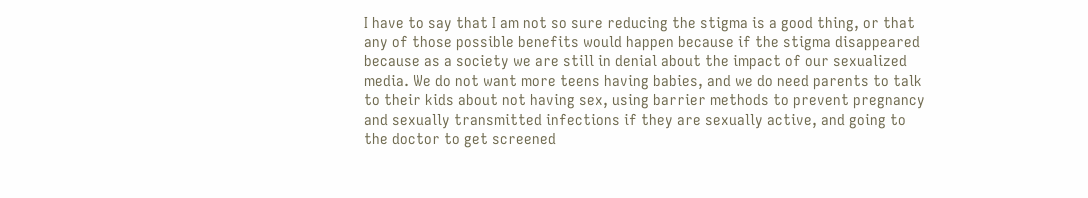I have to say that I am not so sure reducing the stigma is a good thing, or that any of those possible benefits would happen because if the stigma disappeared because as a society we are still in denial about the impact of our sexualized media. We do not want more teens having babies, and we do need parents to talk to their kids about not having sex, using barrier methods to prevent pregnancy and sexually transmitted infections if they are sexually active, and going to the doctor to get screened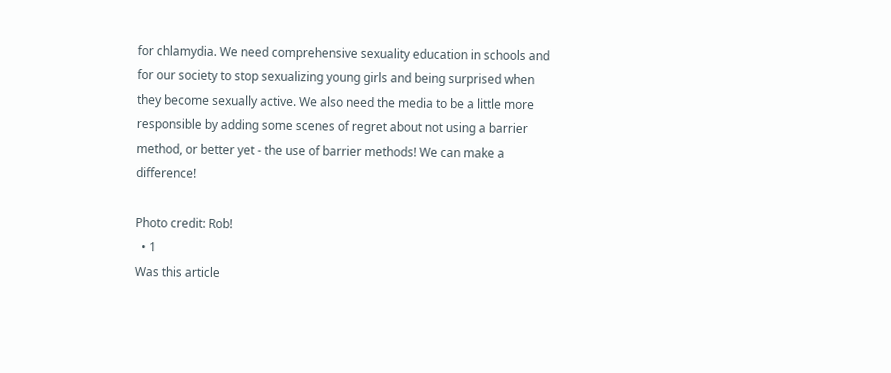for chlamydia. We need comprehensive sexuality education in schools and for our society to stop sexualizing young girls and being surprised when they become sexually active. We also need the media to be a little more responsible by adding some scenes of regret about not using a barrier method, or better yet - the use of barrier methods! We can make a difference!

Photo credit: Rob!
  • 1
Was this article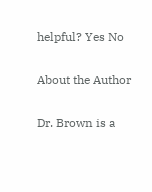helpful? Yes No

About the Author

Dr. Brown is a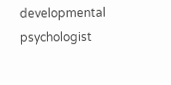developmental psychologist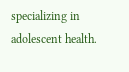specializing in adolescent health.